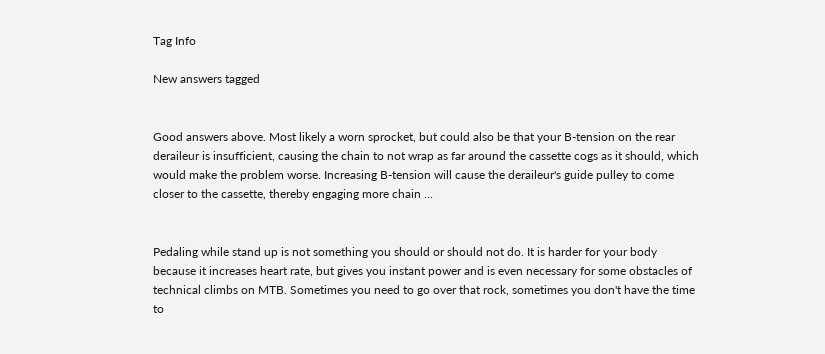Tag Info

New answers tagged


Good answers above. Most likely a worn sprocket, but could also be that your B-tension on the rear deraileur is insufficient, causing the chain to not wrap as far around the cassette cogs as it should, which would make the problem worse. Increasing B-tension will cause the deraileur's guide pulley to come closer to the cassette, thereby engaging more chain ...


Pedaling while stand up is not something you should or should not do. It is harder for your body because it increases heart rate, but gives you instant power and is even necessary for some obstacles of technical climbs on MTB. Sometimes you need to go over that rock, sometimes you don't have the time to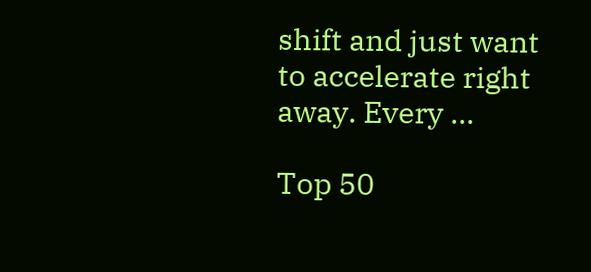shift and just want to accelerate right away. Every ...

Top 50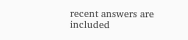recent answers are included